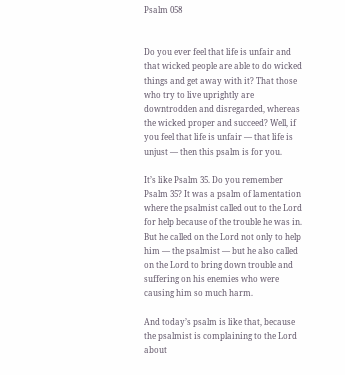Psalm 058


Do you ever feel that life is unfair and that wicked people are able to do wicked things and get away with it? That those who try to live uprightly are downtrodden and disregarded, whereas the wicked proper and succeed? Well, if you feel that life is unfair — that life is unjust — then this psalm is for you.

It’s like Psalm 35. Do you remember Psalm 35? It was a psalm of lamentation where the psalmist called out to the Lord for help because of the trouble he was in. But he called on the Lord not only to help him — the psalmist — but he also called on the Lord to bring down trouble and suffering on his enemies who were causing him so much harm.

And today’s psalm is like that, because the psalmist is complaining to the Lord about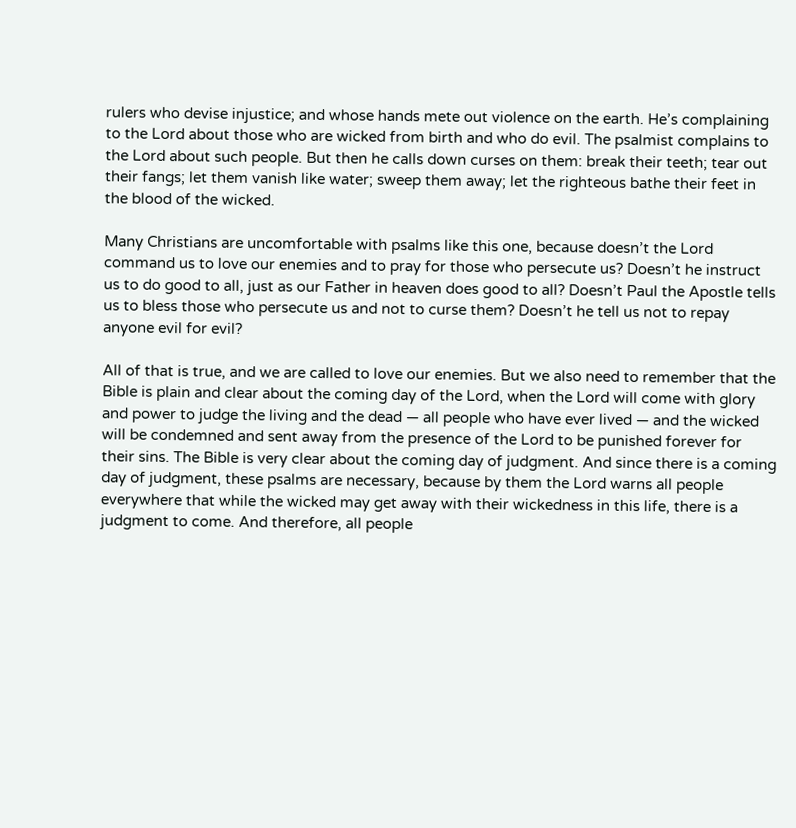rulers who devise injustice; and whose hands mete out violence on the earth. He’s complaining to the Lord about those who are wicked from birth and who do evil. The psalmist complains to the Lord about such people. But then he calls down curses on them: break their teeth; tear out their fangs; let them vanish like water; sweep them away; let the righteous bathe their feet in the blood of the wicked.

Many Christians are uncomfortable with psalms like this one, because doesn’t the Lord command us to love our enemies and to pray for those who persecute us? Doesn’t he instruct us to do good to all, just as our Father in heaven does good to all? Doesn’t Paul the Apostle tells us to bless those who persecute us and not to curse them? Doesn’t he tell us not to repay anyone evil for evil?

All of that is true, and we are called to love our enemies. But we also need to remember that the Bible is plain and clear about the coming day of the Lord, when the Lord will come with glory and power to judge the living and the dead — all people who have ever lived — and the wicked will be condemned and sent away from the presence of the Lord to be punished forever for their sins. The Bible is very clear about the coming day of judgment. And since there is a coming day of judgment, these psalms are necessary, because by them the Lord warns all people everywhere that while the wicked may get away with their wickedness in this life, there is a judgment to come. And therefore, all people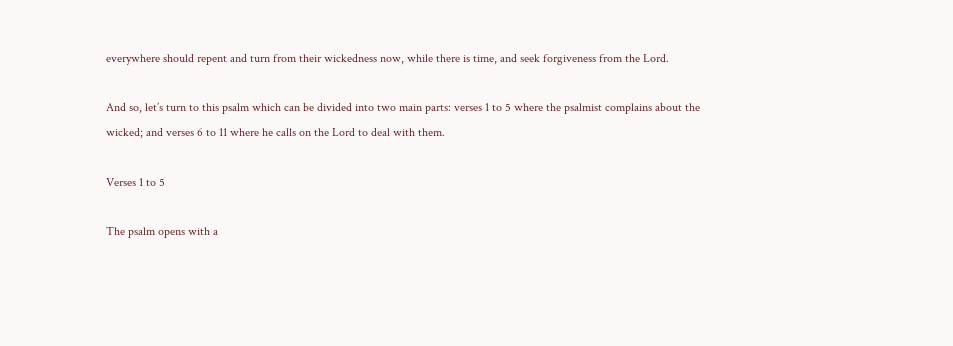everywhere should repent and turn from their wickedness now, while there is time, and seek forgiveness from the Lord.

And so, let’s turn to this psalm which can be divided into two main parts: verses 1 to 5 where the psalmist complains about the wicked; and verses 6 to 11 where he calls on the Lord to deal with them.

Verses 1 to 5

The psalm opens with a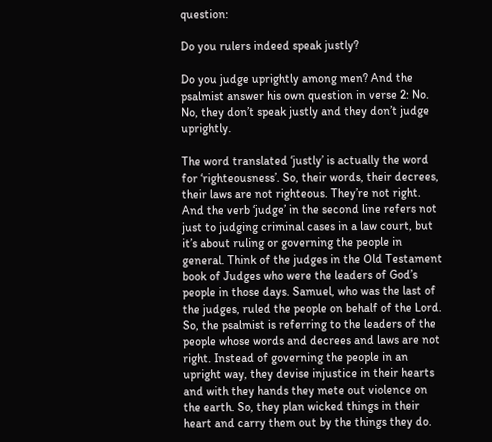question:

Do you rulers indeed speak justly?

Do you judge uprightly among men? And the psalmist answer his own question in verse 2: No. No, they don’t speak justly and they don’t judge uprightly.

The word translated ‘justly’ is actually the word for ‘righteousness’. So, their words, their decrees, their laws are not righteous. They’re not right. And the verb ‘judge’ in the second line refers not just to judging criminal cases in a law court, but it’s about ruling or governing the people in general. Think of the judges in the Old Testament book of Judges who were the leaders of God’s people in those days. Samuel, who was the last of the judges, ruled the people on behalf of the Lord. So, the psalmist is referring to the leaders of the people whose words and decrees and laws are not right. Instead of governing the people in an upright way, they devise injustice in their hearts and with they hands they mete out violence on the earth. So, they plan wicked things in their heart and carry them out by the things they do.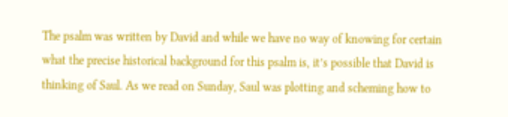The psalm was written by David and while we have no way of knowing for certain what the precise historical background for this psalm is, it’s possible that David is thinking of Saul. As we read on Sunday, Saul was plotting and scheming how to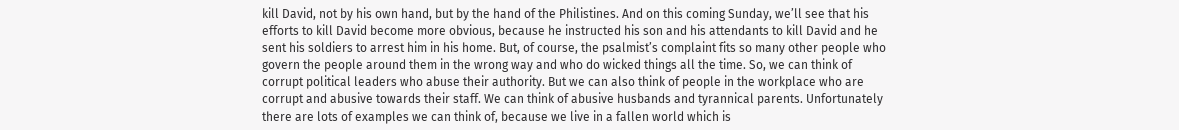kill David, not by his own hand, but by the hand of the Philistines. And on this coming Sunday, we’ll see that his efforts to kill David become more obvious, because he instructed his son and his attendants to kill David and he sent his soldiers to arrest him in his home. But, of course, the psalmist’s complaint fits so many other people who govern the people around them in the wrong way and who do wicked things all the time. So, we can think of corrupt political leaders who abuse their authority. But we can also think of people in the workplace who are corrupt and abusive towards their staff. We can think of abusive husbands and tyrannical parents. Unfortunately there are lots of examples we can think of, because we live in a fallen world which is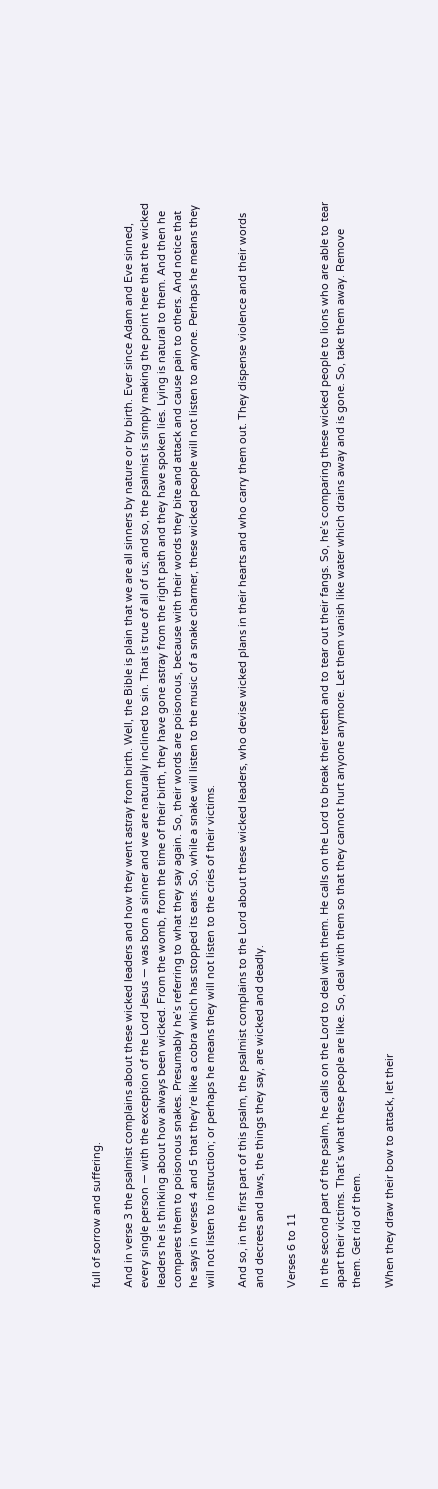full of sorrow and suffering.

And in verse 3 the psalmist complains about these wicked leaders and how they went astray from birth. Well, the Bible is plain that we are all sinners by nature or by birth. Ever since Adam and Eve sinned, every single person — with the exception of the Lord Jesus — was born a sinner and we are naturally inclined to sin. That is true of all of us; and so, the psalmist is simply making the point here that the wicked leaders he is thinking about how always been wicked. From the womb, from the time of their birth, they have gone astray from the right path and they have spoken lies. Lying is natural to them. And then he compares them to poisonous snakes. Presumably he’s referring to what they say again. So, their words are poisonous, because with their words they bite and attack and cause pain to others. And notice that he says in verses 4 and 5 that they’re like a cobra which has stopped its ears. So, while a snake will listen to the music of a snake charmer, these wicked people will not listen to anyone. Perhaps he means they will not listen to instruction; or perhaps he means they will not listen to the cries of their victims.

And so, in the first part of this psalm, the psalmist complains to the Lord about these wicked leaders, who devise wicked plans in their hearts and who carry them out. They dispense violence and their words and decrees and laws, the things they say, are wicked and deadly.

Verses 6 to 11

In the second part of the psalm, he calls on the Lord to deal with them. He calls on the Lord to break their teeth and to tear out their fangs. So, he’s comparing these wicked people to lions who are able to tear apart their victims. That’s what these people are like. So, deal with them so that they cannot hurt anyone anymore. Let them vanish like water which drains away and is gone. So, take them away. Remove them. Get rid of them.

When they draw their bow to attack, let their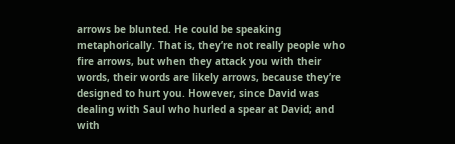arrows be blunted. He could be speaking metaphorically. That is, they’re not really people who fire arrows, but when they attack you with their words, their words are likely arrows, because they’re designed to hurt you. However, since David was dealing with Saul who hurled a spear at David; and with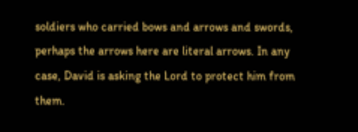soldiers who carried bows and arrows and swords, perhaps the arrows here are literal arrows. In any case, David is asking the Lord to protect him from them.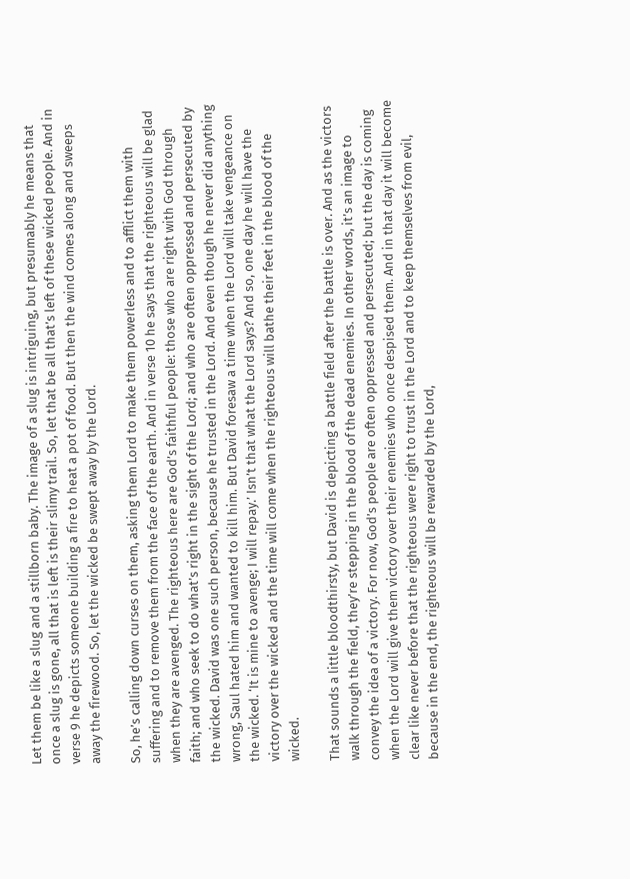Let them be like a slug and a stillborn baby. The image of a slug is intriguing, but presumably he means that once a slug is gone, all that is left is their slimy trail. So, let that be all that’s left of these wicked people. And in verse 9 he depicts someone building a fire to heat a pot of food. But then the wind comes along and sweeps away the firewood. So, let the wicked be swept away by the Lord.

So, he’s calling down curses on them, asking them Lord to make them powerless and to afflict them with suffering and to remove them from the face of the earth. And in verse 10 he says that the righteous will be glad when they are avenged. The righteous here are God’s faithful people: those who are right with God through faith; and who seek to do what’s right in the sight of the Lord; and who are often oppressed and persecuted by the wicked. David was one such person, because he trusted in the Lord. And even though he never did anything wrong, Saul hated him and wanted to kill him. But David foresaw a time when the Lord will take vengeance on the wicked. ‘It is mine to avenge; I will repay.’ Isn’t that what the Lord says? And so, one day he will have the victory over the wicked and the time will come when the righteous will bathe their feet in the blood of the wicked.

That sounds a little bloodthirsty, but David is depicting a battle field after the battle is over. And as the victors walk through the field, they’re stepping in the blood of the dead enemies. In other words, it’s an image to convey the idea of a victory. For now, God’s people are often oppressed and persecuted; but the day is coming when the Lord will give them victory over their enemies who once despised them. And in that day it will become clear like never before that the righteous were right to trust in the Lord and to keep themselves from evil, because in the end, the righteous will be rewarded by the Lord,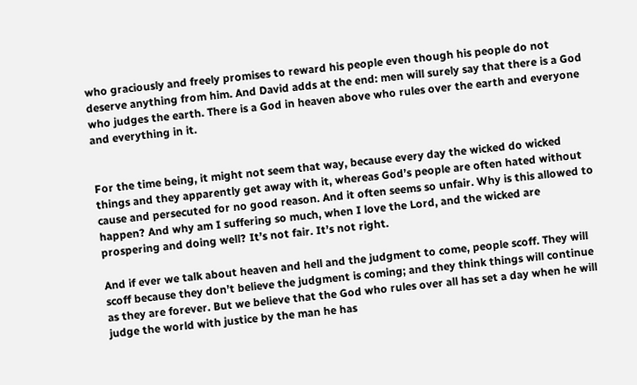who graciously and freely promises to reward his people even though his people do not deserve anything from him. And David adds at the end: men will surely say that there is a God who judges the earth. There is a God in heaven above who rules over the earth and everyone and everything in it.


For the time being, it might not seem that way, because every day the wicked do wicked things and they apparently get away with it, whereas God’s people are often hated without cause and persecuted for no good reason. And it often seems so unfair. Why is this allowed to happen? And why am I suffering so much, when I love the Lord, and the wicked are prospering and doing well? It’s not fair. It’s not right.

And if ever we talk about heaven and hell and the judgment to come, people scoff. They will scoff because they don’t believe the judgment is coming; and they think things will continue as they are forever. But we believe that the God who rules over all has set a day when he will judge the world with justice by the man he has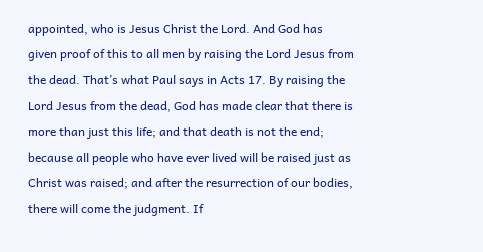appointed, who is Jesus Christ the Lord. And God has given proof of this to all men by raising the Lord Jesus from the dead. That’s what Paul says in Acts 17. By raising the Lord Jesus from the dead, God has made clear that there is more than just this life; and that death is not the end; because all people who have ever lived will be raised just as Christ was raised; and after the resurrection of our bodies, there will come the judgment. If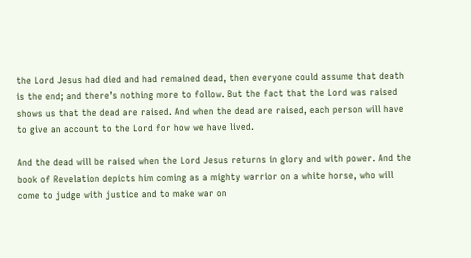the Lord Jesus had died and had remained dead, then everyone could assume that death is the end; and there’s nothing more to follow. But the fact that the Lord was raised shows us that the dead are raised. And when the dead are raised, each person will have to give an account to the Lord for how we have lived.

And the dead will be raised when the Lord Jesus returns in glory and with power. And the book of Revelation depicts him coming as a mighty warrior on a white horse, who will come to judge with justice and to make war on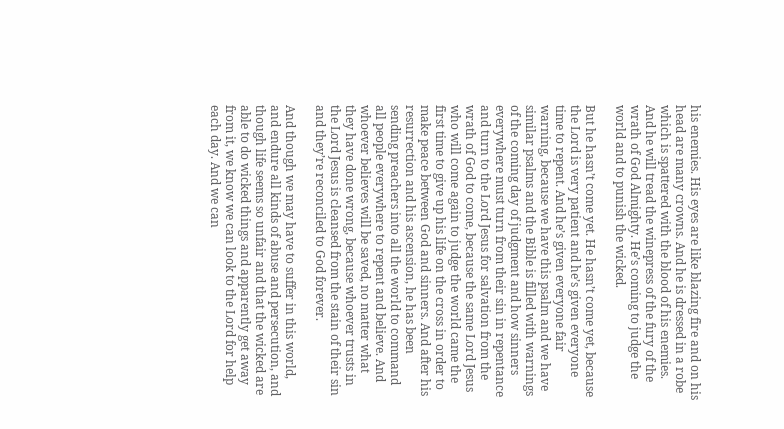his enemies. His eyes are like blazing fire and on his head are many crowns. And he is dressed in a robe which is spattered with the blood of his enemies. And he will tread the winepress of the fury of the wrath of God Almighty. He’s coming to judge the world and to punish the wicked.

But he hasn’t come yet. He hasn’t come yet, because the Lord is very patient and he’s given everyone time to repent. And he’s given everyone fair warning, because we have this psalm and we have similar psalms and the Bible is filled with warnings of the coming day of judgment and how sinners everywhere must turn from their sin in repentance and turn to the Lord Jesus for salvation from the wrath of God to come, because the same Lord Jesus who will come again to judge the world came the first time to give up his life on the cross in order to make peace between God and sinners. And after his resurrection and his ascension, he has been sending preachers into all the world to command all people everywhere to repent and believe. And whoever believes will be saved, no matter what they have done wrong, because whoever trusts in the Lord Jesus is cleansed from the stain of their sin and they’re reconciled to God forever.

And though we may have to suffer in this world, and endure all kinds of abuse and persecution, and though life seems so unfair and that the wicked are able to do wicked things and apparently get away from it, we know we can look to the Lord for help each day. And we can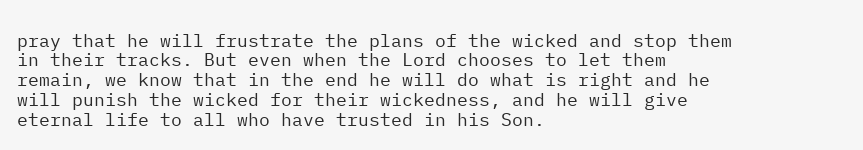pray that he will frustrate the plans of the wicked and stop them in their tracks. But even when the Lord chooses to let them remain, we know that in the end he will do what is right and he will punish the wicked for their wickedness, and he will give eternal life to all who have trusted in his Son.